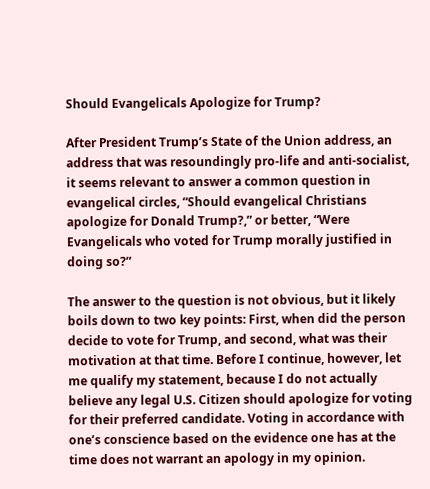Should Evangelicals Apologize for Trump?

After President Trump’s State of the Union address, an address that was resoundingly pro-life and anti-socialist, it seems relevant to answer a common question in evangelical circles, “Should evangelical Christians apologize for Donald Trump?,” or better, “Were Evangelicals who voted for Trump morally justified in doing so?”

The answer to the question is not obvious, but it likely boils down to two key points: First, when did the person decide to vote for Trump, and second, what was their motivation at that time. Before I continue, however, let me qualify my statement, because I do not actually believe any legal U.S. Citizen should apologize for voting for their preferred candidate. Voting in accordance with one’s conscience based on the evidence one has at the time does not warrant an apology in my opinion.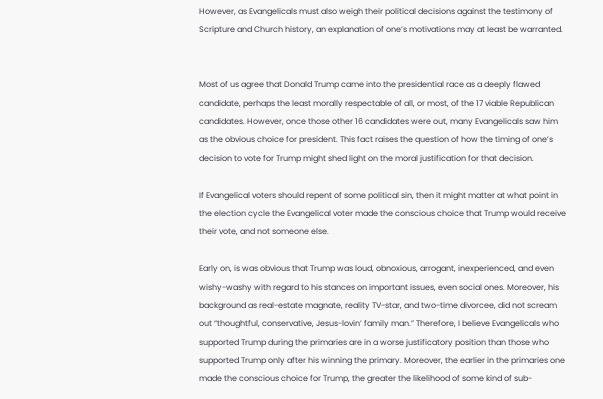However, as Evangelicals must also weigh their political decisions against the testimony of Scripture and Church history, an explanation of one’s motivations may at least be warranted.


Most of us agree that Donald Trump came into the presidential race as a deeply flawed candidate, perhaps the least morally respectable of all, or most, of the 17 viable Republican candidates. However, once those other 16 candidates were out, many Evangelicals saw him as the obvious choice for president. This fact raises the question of how the timing of one’s decision to vote for Trump might shed light on the moral justification for that decision.

If Evangelical voters should repent of some political sin, then it might matter at what point in the election cycle the Evangelical voter made the conscious choice that Trump would receive their vote, and not someone else.

Early on, is was obvious that Trump was loud, obnoxious, arrogant, inexperienced, and even wishy-washy with regard to his stances on important issues, even social ones. Moreover, his background as real-estate magnate, reality TV-star, and two-time divorcee, did not scream out “thoughtful, conservative, Jesus-lovin’ family man.” Therefore, I believe Evangelicals who supported Trump during the primaries are in a worse justificatory position than those who supported Trump only after his winning the primary. Moreover, the earlier in the primaries one made the conscious choice for Trump, the greater the likelihood of some kind of sub-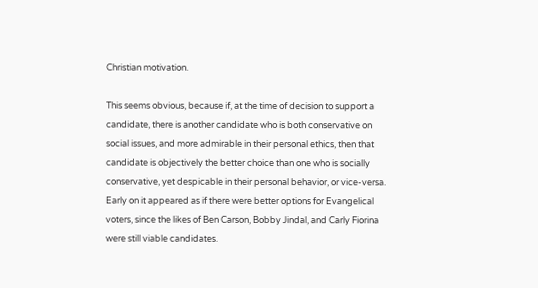Christian motivation.

This seems obvious, because if, at the time of decision to support a candidate, there is another candidate who is both conservative on social issues, and more admirable in their personal ethics, then that candidate is objectively the better choice than one who is socially conservative, yet despicable in their personal behavior, or vice-versa. Early on it appeared as if there were better options for Evangelical voters, since the likes of Ben Carson, Bobby Jindal, and Carly Fiorina were still viable candidates.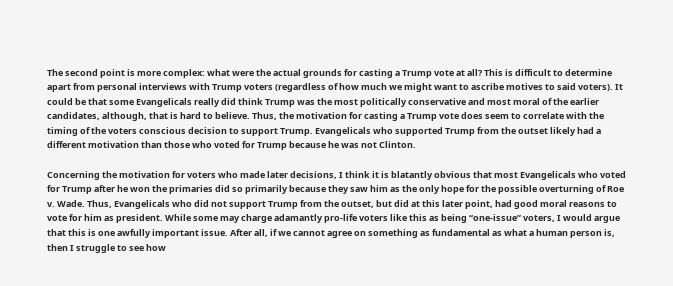The second point is more complex: what were the actual grounds for casting a Trump vote at all? This is difficult to determine apart from personal interviews with Trump voters (regardless of how much we might want to ascribe motives to said voters). It could be that some Evangelicals really did think Trump was the most politically conservative and most moral of the earlier candidates, although, that is hard to believe. Thus, the motivation for casting a Trump vote does seem to correlate with the timing of the voters conscious decision to support Trump. Evangelicals who supported Trump from the outset likely had a different motivation than those who voted for Trump because he was not Clinton.

Concerning the motivation for voters who made later decisions, I think it is blatantly obvious that most Evangelicals who voted for Trump after he won the primaries did so primarily because they saw him as the only hope for the possible overturning of Roe v. Wade. Thus, Evangelicals who did not support Trump from the outset, but did at this later point, had good moral reasons to vote for him as president. While some may charge adamantly pro-life voters like this as being “one-issue” voters, I would argue that this is one awfully important issue. After all, if we cannot agree on something as fundamental as what a human person is, then I struggle to see how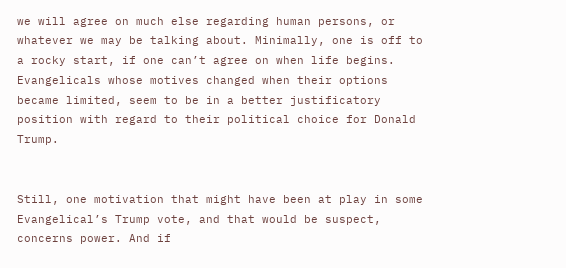we will agree on much else regarding human persons, or whatever we may be talking about. Minimally, one is off to a rocky start, if one can’t agree on when life begins. Evangelicals whose motives changed when their options became limited, seem to be in a better justificatory position with regard to their political choice for Donald Trump.


Still, one motivation that might have been at play in some Evangelical’s Trump vote, and that would be suspect, concerns power. And if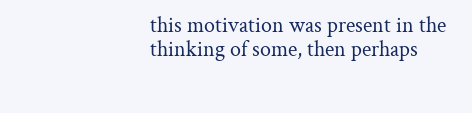this motivation was present in the thinking of some, then perhaps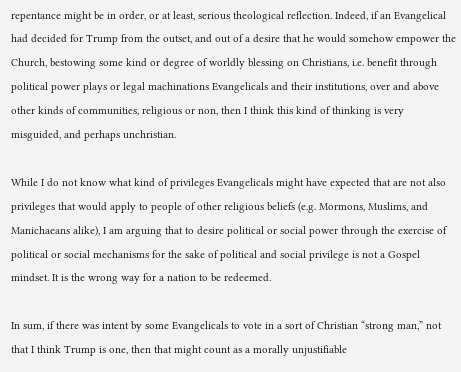repentance might be in order, or at least, serious theological reflection. Indeed, if an Evangelical had decided for Trump from the outset, and out of a desire that he would somehow empower the Church, bestowing some kind or degree of worldly blessing on Christians, i.e. benefit through political power plays or legal machinations Evangelicals and their institutions, over and above other kinds of communities, religious or non, then I think this kind of thinking is very misguided, and perhaps unchristian.

While I do not know what kind of privileges Evangelicals might have expected that are not also privileges that would apply to people of other religious beliefs (e.g. Mormons, Muslims, and Manichaeans alike), I am arguing that to desire political or social power through the exercise of political or social mechanisms for the sake of political and social privilege is not a Gospel mindset. It is the wrong way for a nation to be redeemed.

In sum, if there was intent by some Evangelicals to vote in a sort of Christian “strong man,” not that I think Trump is one, then that might count as a morally unjustifiable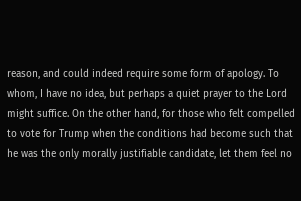reason, and could indeed require some form of apology. To whom, I have no idea, but perhaps a quiet prayer to the Lord might suffice. On the other hand, for those who felt compelled to vote for Trump when the conditions had become such that he was the only morally justifiable candidate, let them feel no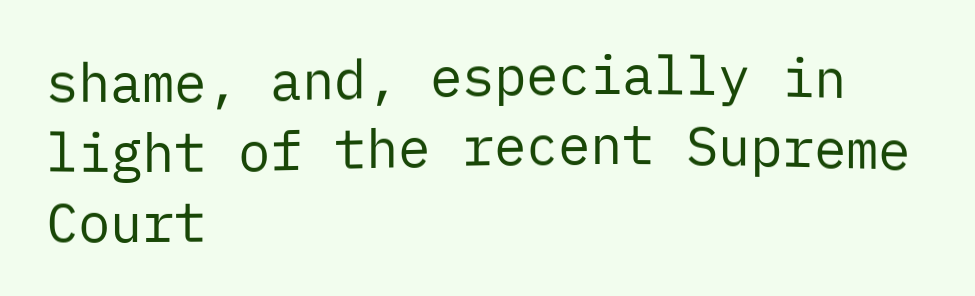shame, and, especially in light of the recent Supreme Court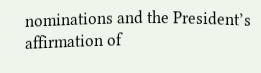nominations and the President’s affirmation of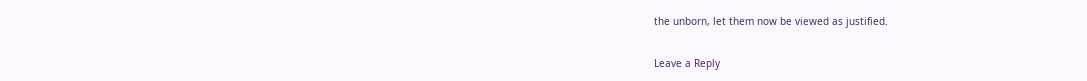the unborn, let them now be viewed as justified.

Leave a Reply